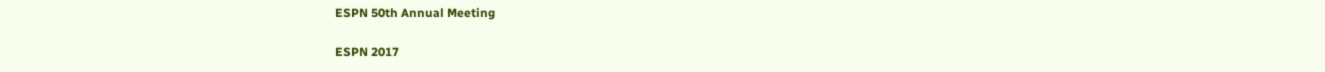ESPN 50th Annual Meeting

ESPN 2017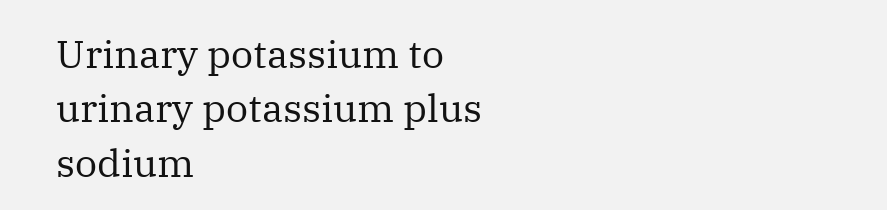Urinary potassium to urinary potassium plus sodium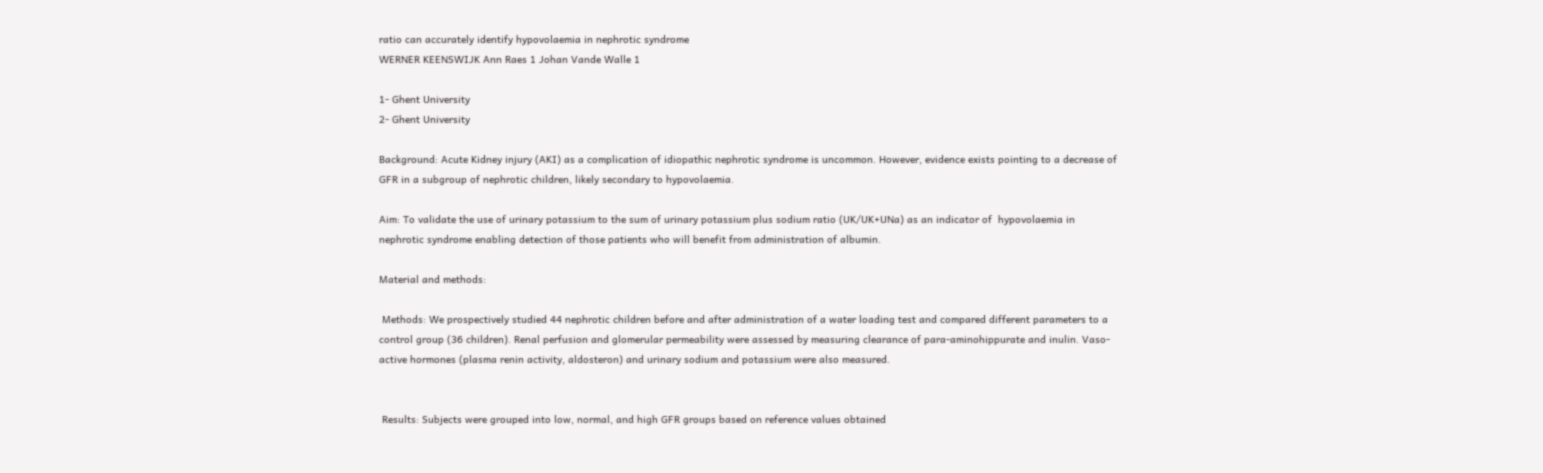ratio can accurately identify hypovolaemia in nephrotic syndrome
WERNER KEENSWIJK Ann Raes 1 Johan Vande Walle 1

1- Ghent University
2- Ghent University

Background: Acute Kidney injury (AKI) as a complication of idiopathic nephrotic syndrome is uncommon. However, evidence exists pointing to a decrease of GFR in a subgroup of nephrotic children, likely secondary to hypovolaemia.

Aim: To validate the use of urinary potassium to the sum of urinary potassium plus sodium ratio (UK/UK+UNa) as an indicator of  hypovolaemia in nephrotic syndrome enabling detection of those patients who will benefit from administration of albumin.

Material and methods:

 Methods: We prospectively studied 44 nephrotic children before and after administration of a water loading test and compared different parameters to a control group (36 children). Renal perfusion and glomerular permeability were assessed by measuring clearance of para-aminohippurate and inulin. Vaso-active hormones (plasma renin activity, aldosteron) and urinary sodium and potassium were also measured.


 Results: Subjects were grouped into low, normal, and high GFR groups based on reference values obtained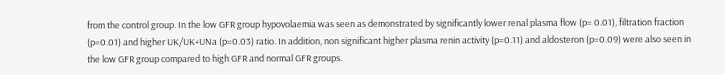from the control group. In the low GFR group hypovolaemia was seen as demonstrated by significantly lower renal plasma flow (p= 0.01), filtration fraction (p=0.01) and higher UK/UK+UNa (p=0.03) ratio. In addition, non significant higher plasma renin activity (p=0.11) and aldosteron (p=0.09) were also seen in the low GFR group compared to high GFR and normal GFR groups.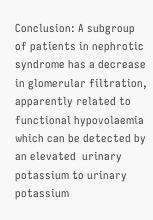Conclusion: A subgroup of patients in nephrotic syndrome has a decrease in glomerular filtration, apparently related to functional hypovolaemia which can be detected by an elevated  urinary potassium to urinary potassium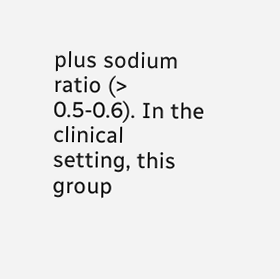plus sodium ratio (> 0.5-0.6). In the clinical setting, this group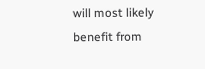will most likely benefit from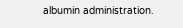albumin administration.